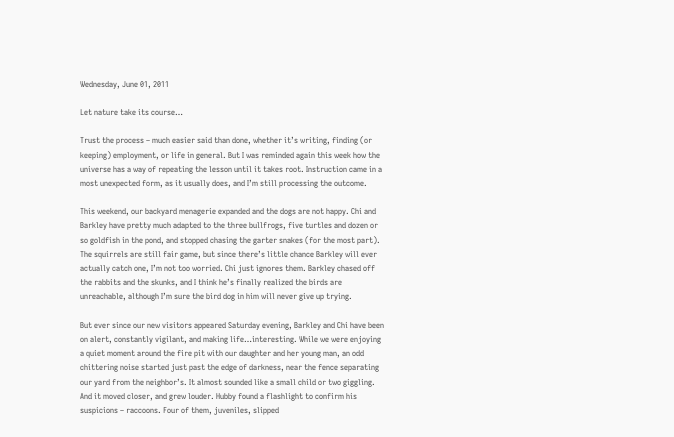Wednesday, June 01, 2011

Let nature take its course…

Trust the process – much easier said than done, whether it’s writing, finding (or keeping) employment, or life in general. But I was reminded again this week how the universe has a way of repeating the lesson until it takes root. Instruction came in a most unexpected form, as it usually does, and I’m still processing the outcome.

This weekend, our backyard menagerie expanded and the dogs are not happy. Chi and Barkley have pretty much adapted to the three bullfrogs, five turtles and dozen or so goldfish in the pond, and stopped chasing the garter snakes (for the most part). The squirrels are still fair game, but since there’s little chance Barkley will ever actually catch one, I’m not too worried. Chi just ignores them. Barkley chased off the rabbits and the skunks, and I think he’s finally realized the birds are unreachable, although I’m sure the bird dog in him will never give up trying.

But ever since our new visitors appeared Saturday evening, Barkley and Chi have been on alert, constantly vigilant, and making life…interesting. While we were enjoying a quiet moment around the fire pit with our daughter and her young man, an odd chittering noise started just past the edge of darkness, near the fence separating our yard from the neighbor’s. It almost sounded like a small child or two giggling. And it moved closer, and grew louder. Hubby found a flashlight to confirm his suspicions – raccoons. Four of them, juveniles, slipped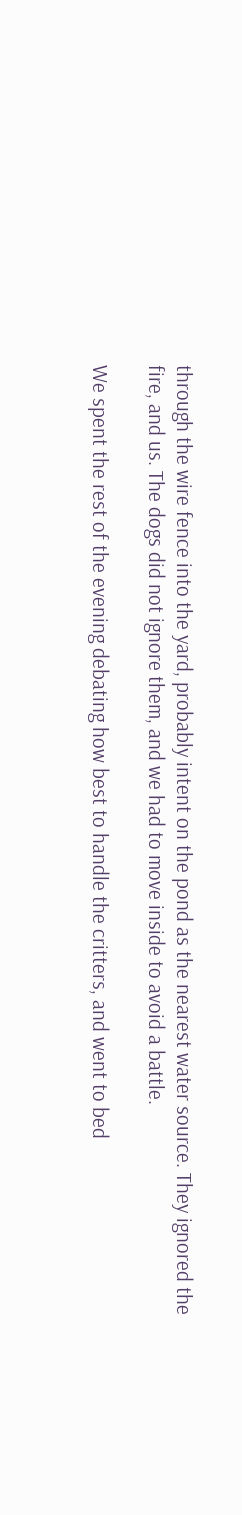through the wire fence into the yard, probably intent on the pond as the nearest water source. They ignored the fire, and us. The dogs did not ignore them, and we had to move inside to avoid a battle.

We spent the rest of the evening debating how best to handle the critters, and went to bed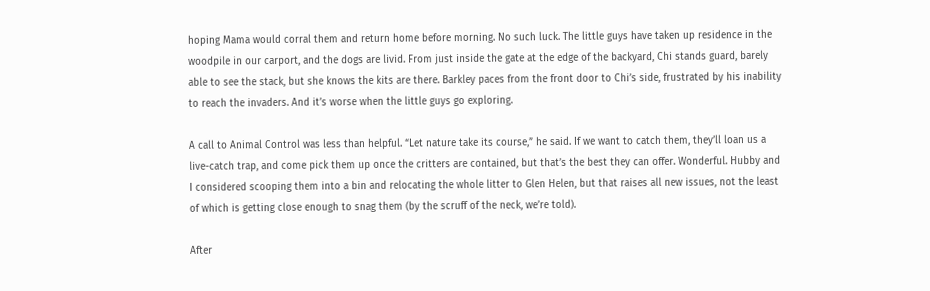hoping Mama would corral them and return home before morning. No such luck. The little guys have taken up residence in the woodpile in our carport, and the dogs are livid. From just inside the gate at the edge of the backyard, Chi stands guard, barely able to see the stack, but she knows the kits are there. Barkley paces from the front door to Chi’s side, frustrated by his inability to reach the invaders. And it’s worse when the little guys go exploring.

A call to Animal Control was less than helpful. “Let nature take its course,” he said. If we want to catch them, they’ll loan us a live-catch trap, and come pick them up once the critters are contained, but that’s the best they can offer. Wonderful. Hubby and I considered scooping them into a bin and relocating the whole litter to Glen Helen, but that raises all new issues, not the least of which is getting close enough to snag them (by the scruff of the neck, we’re told).

After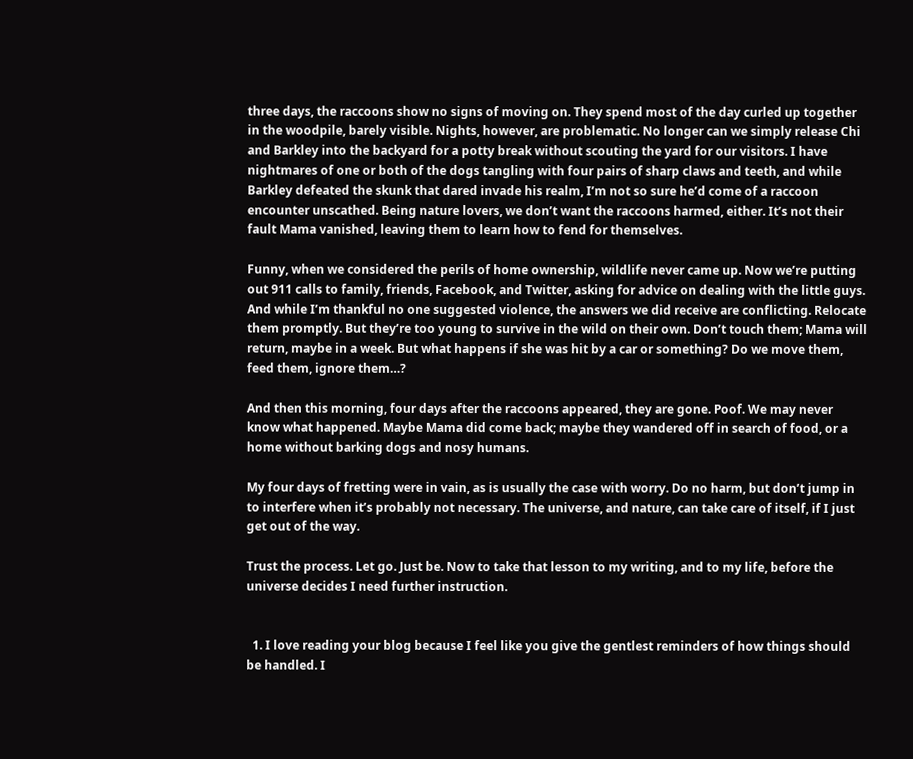three days, the raccoons show no signs of moving on. They spend most of the day curled up together in the woodpile, barely visible. Nights, however, are problematic. No longer can we simply release Chi and Barkley into the backyard for a potty break without scouting the yard for our visitors. I have nightmares of one or both of the dogs tangling with four pairs of sharp claws and teeth, and while Barkley defeated the skunk that dared invade his realm, I’m not so sure he’d come of a raccoon encounter unscathed. Being nature lovers, we don’t want the raccoons harmed, either. It’s not their fault Mama vanished, leaving them to learn how to fend for themselves.

Funny, when we considered the perils of home ownership, wildlife never came up. Now we’re putting out 911 calls to family, friends, Facebook, and Twitter, asking for advice on dealing with the little guys. And while I’m thankful no one suggested violence, the answers we did receive are conflicting. Relocate them promptly. But they’re too young to survive in the wild on their own. Don’t touch them; Mama will return, maybe in a week. But what happens if she was hit by a car or something? Do we move them, feed them, ignore them…?

And then this morning, four days after the raccoons appeared, they are gone. Poof. We may never know what happened. Maybe Mama did come back; maybe they wandered off in search of food, or a home without barking dogs and nosy humans.

My four days of fretting were in vain, as is usually the case with worry. Do no harm, but don’t jump in to interfere when it’s probably not necessary. The universe, and nature, can take care of itself, if I just get out of the way.

Trust the process. Let go. Just be. Now to take that lesson to my writing, and to my life, before the universe decides I need further instruction.


  1. I love reading your blog because I feel like you give the gentlest reminders of how things should be handled. I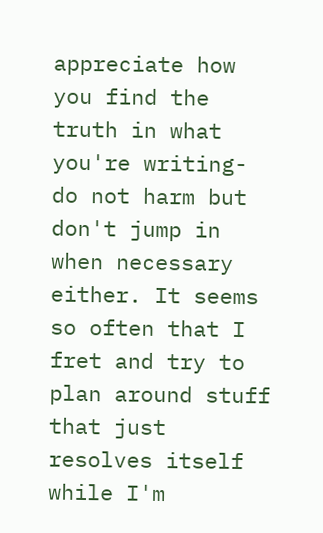appreciate how you find the truth in what you're writing- do not harm but don't jump in when necessary either. It seems so often that I fret and try to plan around stuff that just resolves itself while I'm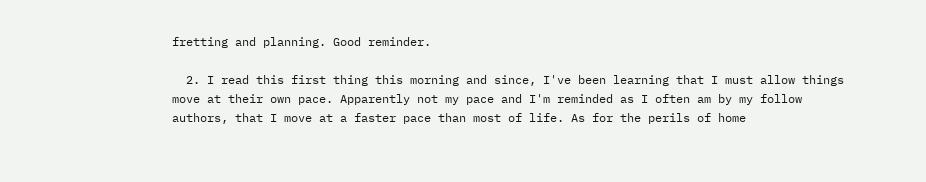fretting and planning. Good reminder.

  2. I read this first thing this morning and since, I've been learning that I must allow things move at their own pace. Apparently not my pace and I'm reminded as I often am by my follow authors, that I move at a faster pace than most of life. As for the perils of home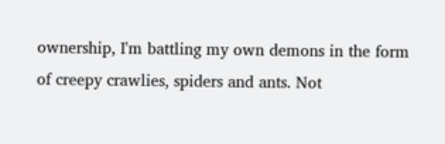ownership, I'm battling my own demons in the form of creepy crawlies, spiders and ants. Not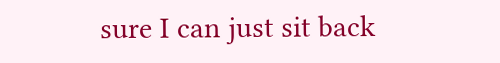sure I can just sit back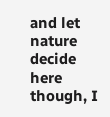and let nature decide here though, I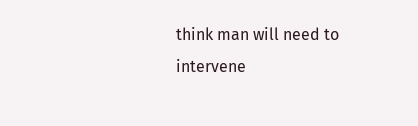think man will need to intervene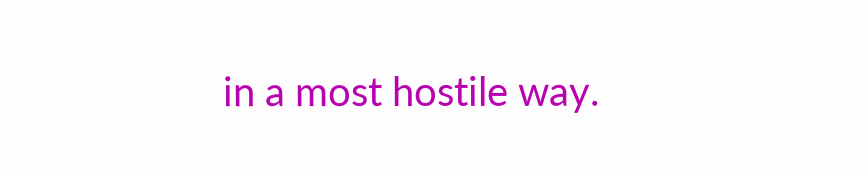in a most hostile way.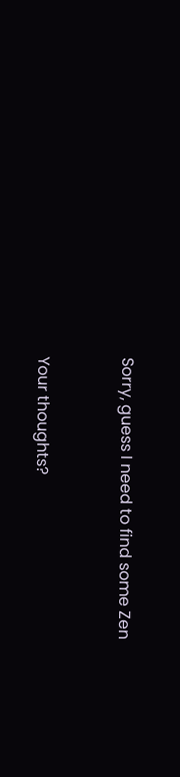Sorry, guess I need to find some Zen


Your thoughts?